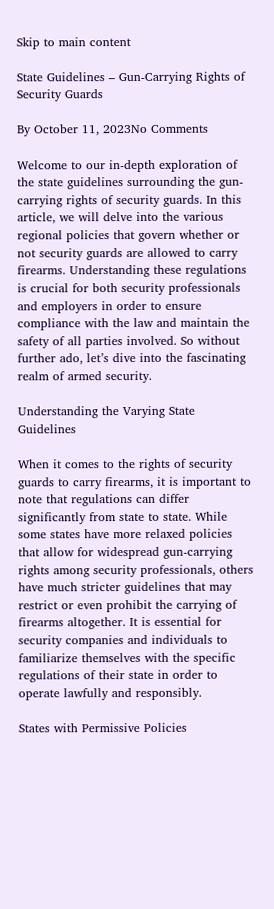Skip to main content

State Guidelines – Gun-Carrying Rights of Security Guards

By October 11, 2023No Comments

Welcome to our in-depth exploration of the state guidelines surrounding the gun-carrying rights of security guards. In this article, we will delve into the various regional policies that govern whether or not security guards are allowed to carry firearms. Understanding these regulations is crucial for both security professionals and employers in order to ensure compliance with the law and maintain the safety of all parties involved. So without further ado, let’s dive into the fascinating realm of armed security.

Understanding the Varying State Guidelines

When it comes to the rights of security guards to carry firearms, it is important to note that regulations can differ significantly from state to state. While some states have more relaxed policies that allow for widespread gun-carrying rights among security professionals, others have much stricter guidelines that may restrict or even prohibit the carrying of firearms altogether. It is essential for security companies and individuals to familiarize themselves with the specific regulations of their state in order to operate lawfully and responsibly.

States with Permissive Policies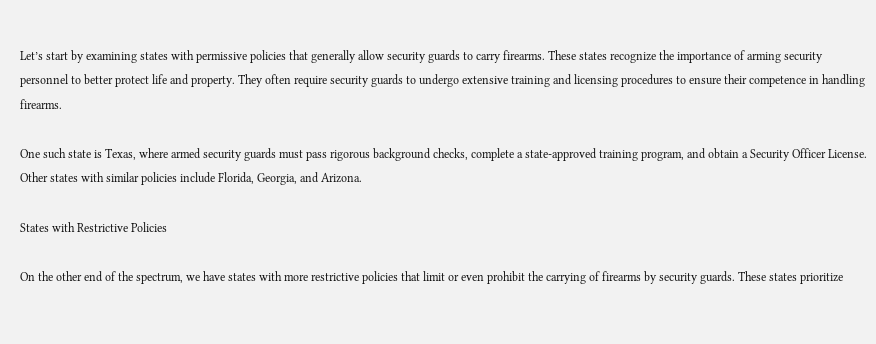Let’s start by examining states with permissive policies that generally allow security guards to carry firearms. These states recognize the importance of arming security personnel to better protect life and property. They often require security guards to undergo extensive training and licensing procedures to ensure their competence in handling firearms.

One such state is Texas, where armed security guards must pass rigorous background checks, complete a state-approved training program, and obtain a Security Officer License. Other states with similar policies include Florida, Georgia, and Arizona.

States with Restrictive Policies

On the other end of the spectrum, we have states with more restrictive policies that limit or even prohibit the carrying of firearms by security guards. These states prioritize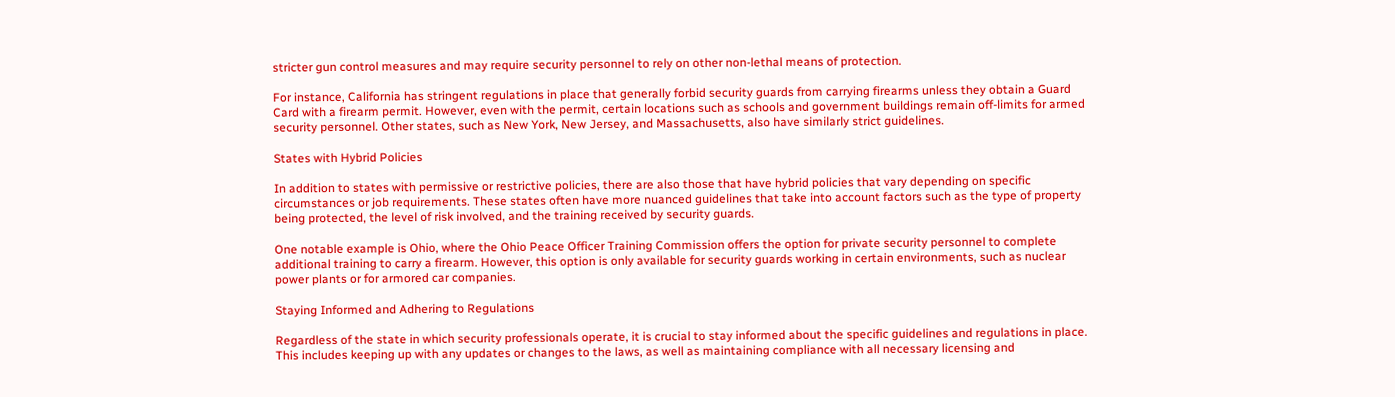stricter gun control measures and may require security personnel to rely on other non-lethal means of protection.

For instance, California has stringent regulations in place that generally forbid security guards from carrying firearms unless they obtain a Guard Card with a firearm permit. However, even with the permit, certain locations such as schools and government buildings remain off-limits for armed security personnel. Other states, such as New York, New Jersey, and Massachusetts, also have similarly strict guidelines.

States with Hybrid Policies

In addition to states with permissive or restrictive policies, there are also those that have hybrid policies that vary depending on specific circumstances or job requirements. These states often have more nuanced guidelines that take into account factors such as the type of property being protected, the level of risk involved, and the training received by security guards.

One notable example is Ohio, where the Ohio Peace Officer Training Commission offers the option for private security personnel to complete additional training to carry a firearm. However, this option is only available for security guards working in certain environments, such as nuclear power plants or for armored car companies.

Staying Informed and Adhering to Regulations

Regardless of the state in which security professionals operate, it is crucial to stay informed about the specific guidelines and regulations in place. This includes keeping up with any updates or changes to the laws, as well as maintaining compliance with all necessary licensing and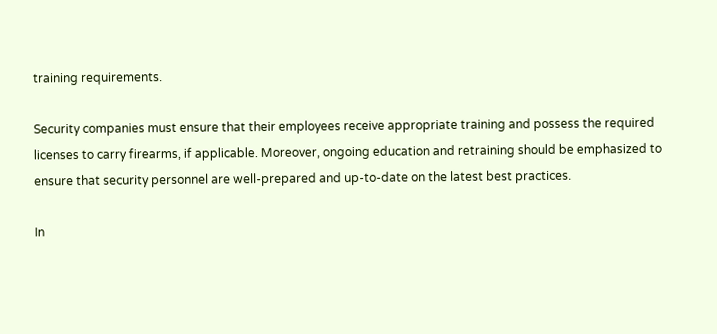training requirements.

Security companies must ensure that their employees receive appropriate training and possess the required licenses to carry firearms, if applicable. Moreover, ongoing education and retraining should be emphasized to ensure that security personnel are well-prepared and up-to-date on the latest best practices.

In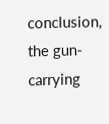conclusion, the gun-carrying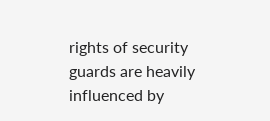rights of security guards are heavily influenced by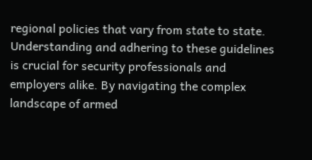regional policies that vary from state to state. Understanding and adhering to these guidelines is crucial for security professionals and employers alike. By navigating the complex landscape of armed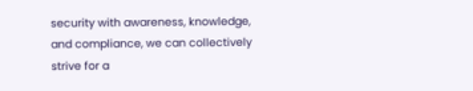security with awareness, knowledge, and compliance, we can collectively strive for a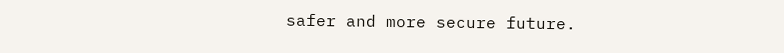safer and more secure future.